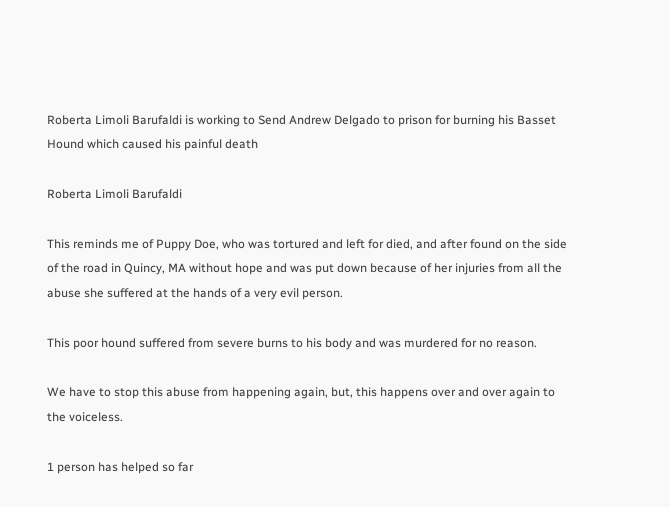Roberta Limoli Barufaldi is working to Send Andrew Delgado to prison for burning his Basset Hound which caused his painful death

Roberta Limoli Barufaldi

This reminds me of Puppy Doe, who was tortured and left for died, and after found on the side of the road in Quincy, MA without hope and was put down because of her injuries from all the abuse she suffered at the hands of a very evil person.

This poor hound suffered from severe burns to his body and was murdered for no reason.

We have to stop this abuse from happening again, but, this happens over and over again to the voiceless.

1 person has helped so far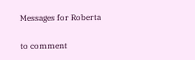Messages for Roberta

to comment